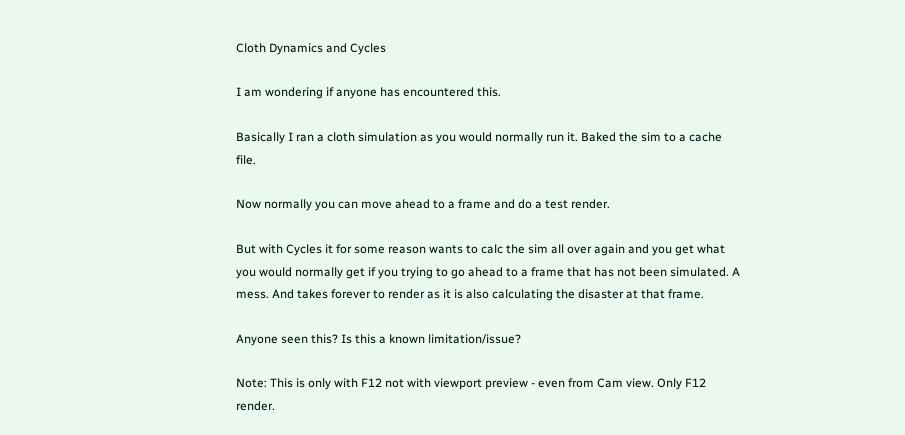Cloth Dynamics and Cycles

I am wondering if anyone has encountered this.

Basically I ran a cloth simulation as you would normally run it. Baked the sim to a cache file.

Now normally you can move ahead to a frame and do a test render.

But with Cycles it for some reason wants to calc the sim all over again and you get what you would normally get if you trying to go ahead to a frame that has not been simulated. A mess. And takes forever to render as it is also calculating the disaster at that frame.

Anyone seen this? Is this a known limitation/issue?

Note: This is only with F12 not with viewport preview - even from Cam view. Only F12 render.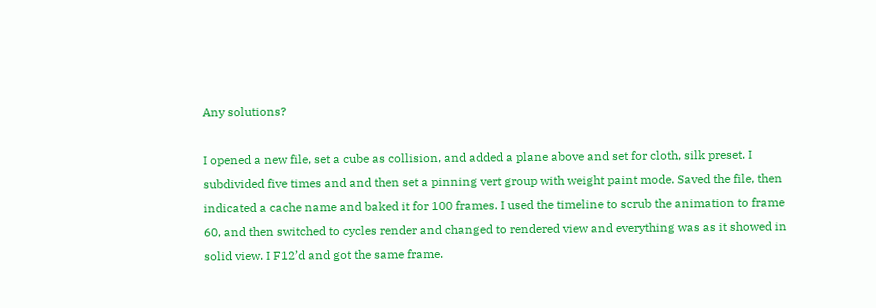Any solutions?

I opened a new file, set a cube as collision, and added a plane above and set for cloth, silk preset. I subdivided five times and and then set a pinning vert group with weight paint mode. Saved the file, then indicated a cache name and baked it for 100 frames. I used the timeline to scrub the animation to frame 60, and then switched to cycles render and changed to rendered view and everything was as it showed in solid view. I F12’d and got the same frame.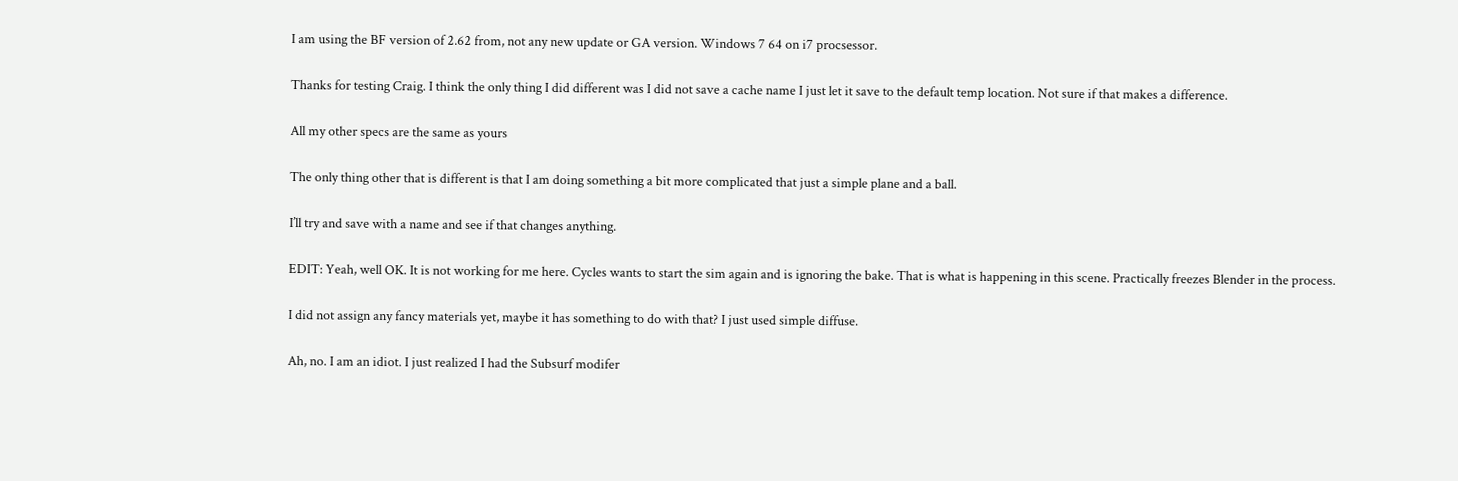I am using the BF version of 2.62 from, not any new update or GA version. Windows 7 64 on i7 procsessor.

Thanks for testing Craig. I think the only thing I did different was I did not save a cache name I just let it save to the default temp location. Not sure if that makes a difference.

All my other specs are the same as yours

The only thing other that is different is that I am doing something a bit more complicated that just a simple plane and a ball.

I’ll try and save with a name and see if that changes anything.

EDIT: Yeah, well OK. It is not working for me here. Cycles wants to start the sim again and is ignoring the bake. That is what is happening in this scene. Practically freezes Blender in the process.

I did not assign any fancy materials yet, maybe it has something to do with that? I just used simple diffuse.

Ah, no. I am an idiot. I just realized I had the Subsurf modifer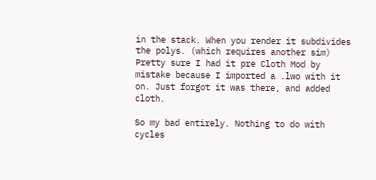in the stack. When you render it subdivides the polys. (which requires another sim) Pretty sure I had it pre Cloth Mod by mistake because I imported a .lwo with it on. Just forgot it was there, and added cloth.

So my bad entirely. Nothing to do with cycles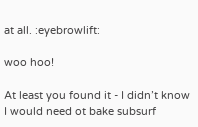at all. :eyebrowlift:

woo hoo!

At least you found it - I didn’t know I would need ot bake subsurf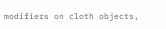modifiers on cloth objects,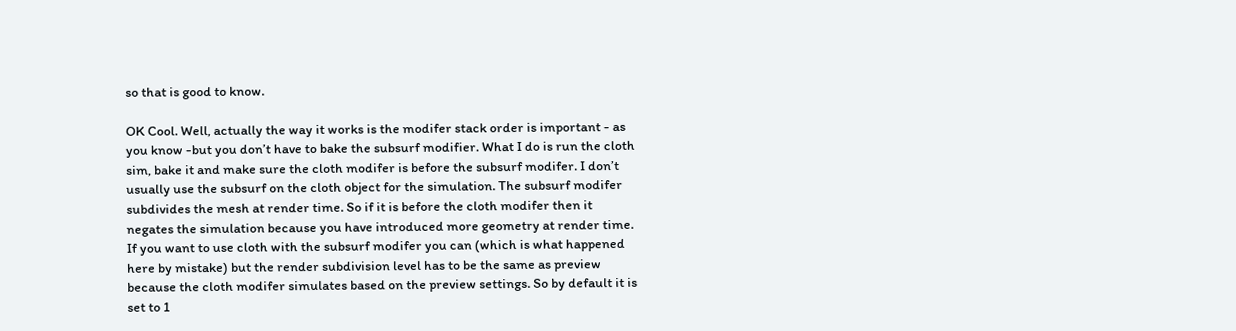so that is good to know.

OK Cool. Well, actually the way it works is the modifer stack order is important - as you know -but you don’t have to bake the subsurf modifier. What I do is run the cloth sim, bake it and make sure the cloth modifer is before the subsurf modifer. I don’t usually use the subsurf on the cloth object for the simulation. The subsurf modifer subdivides the mesh at render time. So if it is before the cloth modifer then it negates the simulation because you have introduced more geometry at render time. If you want to use cloth with the subsurf modifer you can (which is what happened here by mistake) but the render subdivision level has to be the same as preview because the cloth modifer simulates based on the preview settings. So by default it is set to 1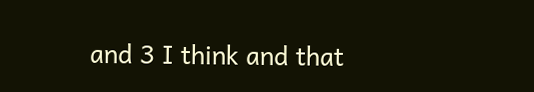and 3 I think and that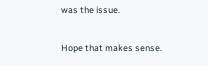was the issue.

Hope that makes sense.